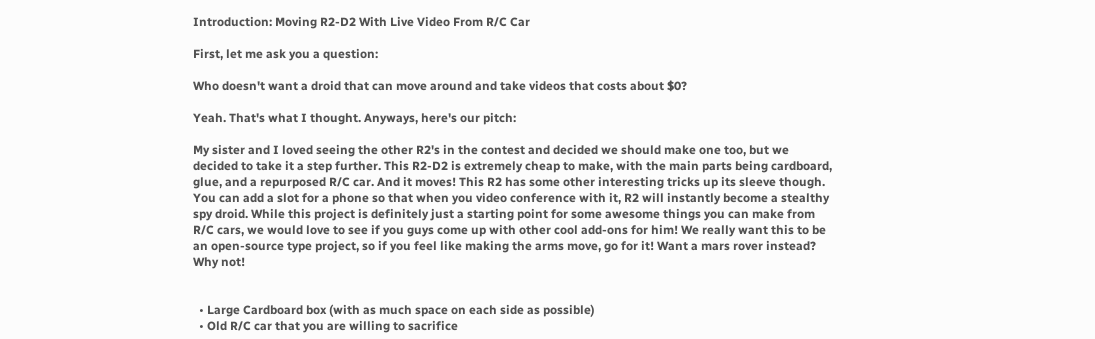Introduction: Moving R2-D2 With Live Video From R/C Car

First, let me ask you a question:

Who doesn't want a droid that can move around and take videos that costs about $0?

Yeah. That's what I thought. Anyways, here's our pitch:

My sister and I loved seeing the other R2's in the contest and decided we should make one too, but we decided to take it a step further. This R2-D2 is extremely cheap to make, with the main parts being cardboard, glue, and a repurposed R/C car. And it moves! This R2 has some other interesting tricks up its sleeve though. You can add a slot for a phone so that when you video conference with it, R2 will instantly become a stealthy spy droid. While this project is definitely just a starting point for some awesome things you can make from R/C cars, we would love to see if you guys come up with other cool add-ons for him! We really want this to be an open-source type project, so if you feel like making the arms move, go for it! Want a mars rover instead? Why not!


  • Large Cardboard box (with as much space on each side as possible)
  • Old R/C car that you are willing to sacrifice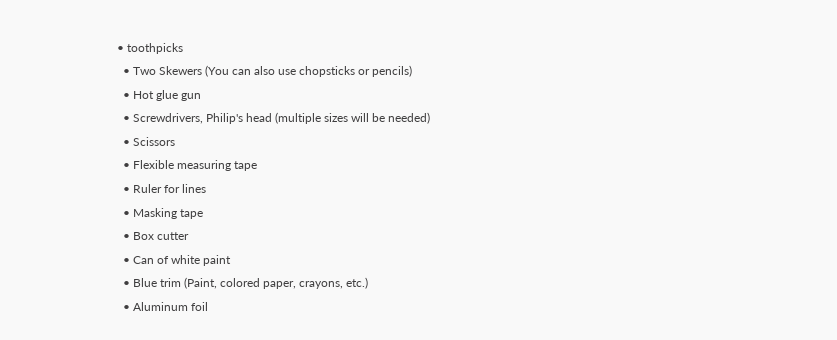• toothpicks
  • Two Skewers (You can also use chopsticks or pencils)
  • Hot glue gun
  • Screwdrivers, Philip's head (multiple sizes will be needed)
  • Scissors
  • Flexible measuring tape
  • Ruler for lines
  • Masking tape
  • Box cutter
  • Can of white paint
  • Blue trim (Paint, colored paper, crayons, etc.)
  • Aluminum foil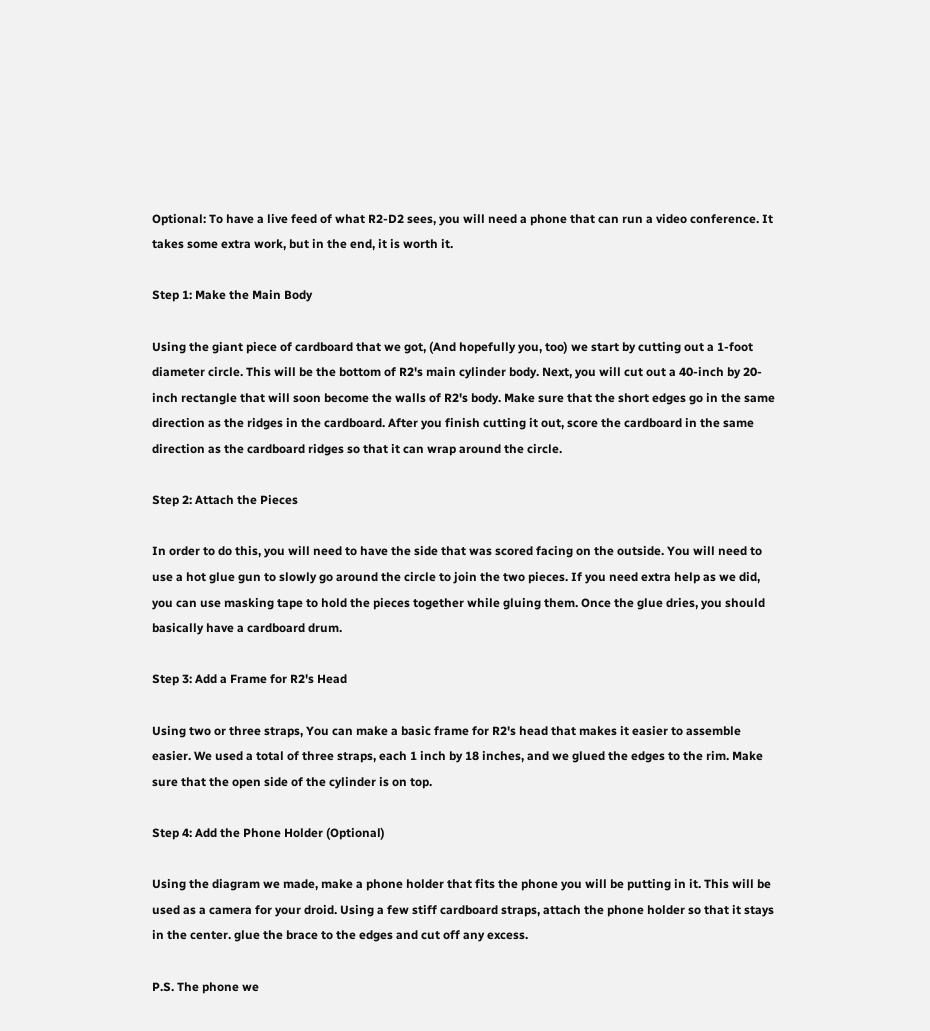Optional: To have a live feed of what R2-D2 sees, you will need a phone that can run a video conference. It takes some extra work, but in the end, it is worth it.

Step 1: Make the Main Body

Using the giant piece of cardboard that we got, (And hopefully you, too) we start by cutting out a 1-foot diameter circle. This will be the bottom of R2's main cylinder body. Next, you will cut out a 40-inch by 20-inch rectangle that will soon become the walls of R2's body. Make sure that the short edges go in the same direction as the ridges in the cardboard. After you finish cutting it out, score the cardboard in the same direction as the cardboard ridges so that it can wrap around the circle.

Step 2: Attach the Pieces

In order to do this, you will need to have the side that was scored facing on the outside. You will need to use a hot glue gun to slowly go around the circle to join the two pieces. If you need extra help as we did, you can use masking tape to hold the pieces together while gluing them. Once the glue dries, you should basically have a cardboard drum.

Step 3: Add a Frame for R2's Head

Using two or three straps, You can make a basic frame for R2's head that makes it easier to assemble easier. We used a total of three straps, each 1 inch by 18 inches, and we glued the edges to the rim. Make sure that the open side of the cylinder is on top.

Step 4: Add the Phone Holder (Optional)

Using the diagram we made, make a phone holder that fits the phone you will be putting in it. This will be used as a camera for your droid. Using a few stiff cardboard straps, attach the phone holder so that it stays in the center. glue the brace to the edges and cut off any excess.

P.S. The phone we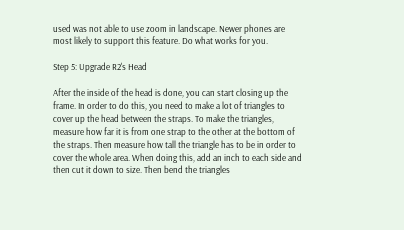used was not able to use zoom in landscape. Newer phones are most likely to support this feature. Do what works for you.

Step 5: Upgrade R2's Head

After the inside of the head is done, you can start closing up the frame. In order to do this, you need to make a lot of triangles to cover up the head between the straps. To make the triangles, measure how far it is from one strap to the other at the bottom of the straps. Then measure how tall the triangle has to be in order to cover the whole area. When doing this, add an inch to each side and then cut it down to size. Then bend the triangles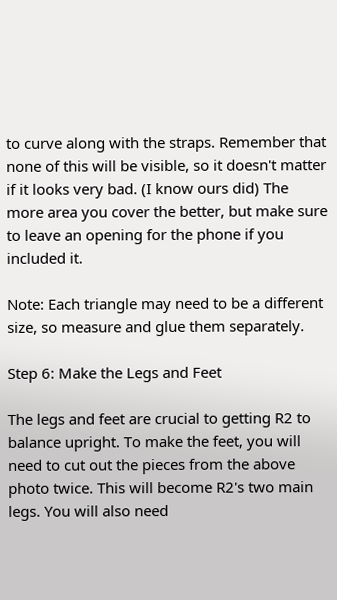to curve along with the straps. Remember that none of this will be visible, so it doesn't matter if it looks very bad. (I know ours did) The more area you cover the better, but make sure to leave an opening for the phone if you included it.

Note: Each triangle may need to be a different size, so measure and glue them separately.

Step 6: Make the Legs and Feet

The legs and feet are crucial to getting R2 to balance upright. To make the feet, you will need to cut out the pieces from the above photo twice. This will become R2's two main legs. You will also need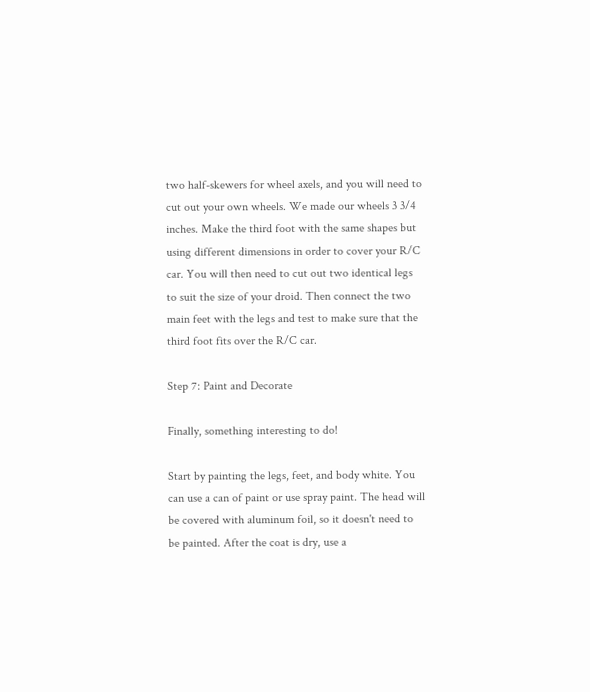two half-skewers for wheel axels, and you will need to cut out your own wheels. We made our wheels 3 3/4 inches. Make the third foot with the same shapes but using different dimensions in order to cover your R/C car. You will then need to cut out two identical legs to suit the size of your droid. Then connect the two main feet with the legs and test to make sure that the third foot fits over the R/C car.

Step 7: Paint and Decorate

Finally, something interesting to do!

Start by painting the legs, feet, and body white. You can use a can of paint or use spray paint. The head will be covered with aluminum foil, so it doesn't need to be painted. After the coat is dry, use a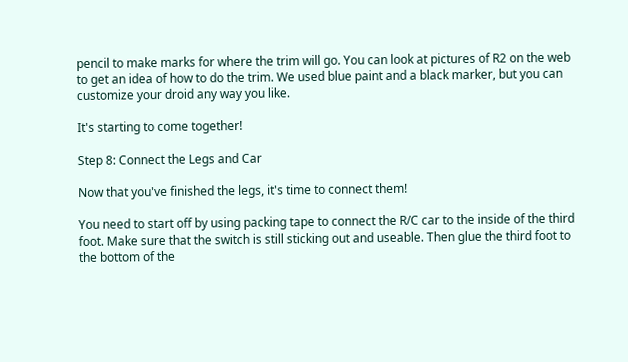pencil to make marks for where the trim will go. You can look at pictures of R2 on the web to get an idea of how to do the trim. We used blue paint and a black marker, but you can customize your droid any way you like.

It's starting to come together!

Step 8: Connect the Legs and Car

Now that you've finished the legs, it's time to connect them!

You need to start off by using packing tape to connect the R/C car to the inside of the third foot. Make sure that the switch is still sticking out and useable. Then glue the third foot to the bottom of the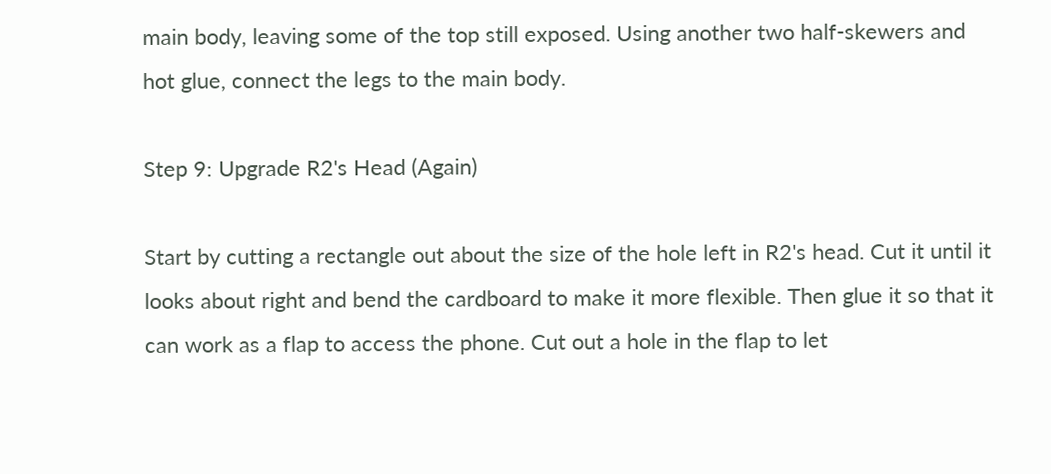main body, leaving some of the top still exposed. Using another two half-skewers and hot glue, connect the legs to the main body.

Step 9: Upgrade R2's Head (Again)

Start by cutting a rectangle out about the size of the hole left in R2's head. Cut it until it looks about right and bend the cardboard to make it more flexible. Then glue it so that it can work as a flap to access the phone. Cut out a hole in the flap to let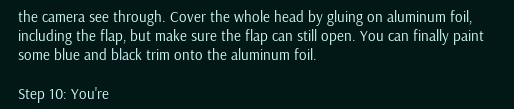the camera see through. Cover the whole head by gluing on aluminum foil, including the flap, but make sure the flap can still open. You can finally paint some blue and black trim onto the aluminum foil.

Step 10: You're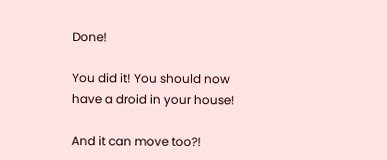Done!

You did it! You should now have a droid in your house!

And it can move too?!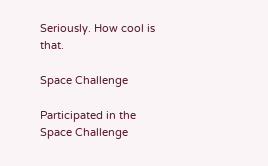Seriously. How cool is that.

Space Challenge

Participated in the
Space Challenge